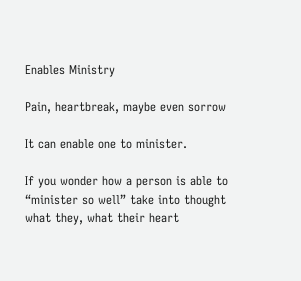Enables Ministry

Pain, heartbreak, maybe even sorrow

It can enable one to minister.

If you wonder how a person is able to “minister so well” take into thought what they, what their heart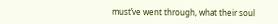must’ve went through, what their soul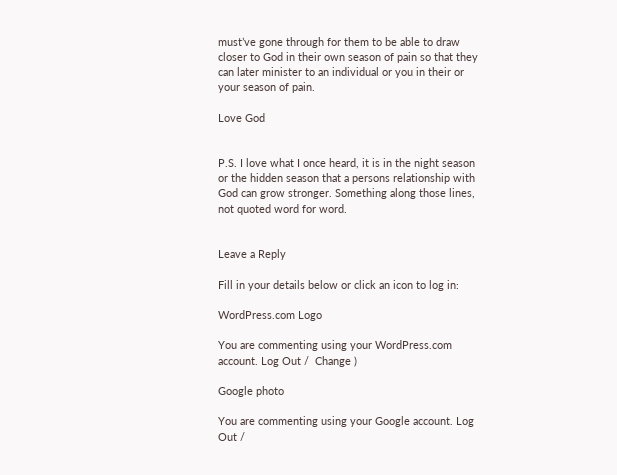must’ve gone through for them to be able to draw closer to God in their own season of pain so that they can later minister to an individual or you in their or your season of pain.

Love God


P.S. I love what I once heard, it is in the night season or the hidden season that a persons relationship with God can grow stronger. Something along those lines, not quoted word for word.


Leave a Reply

Fill in your details below or click an icon to log in:

WordPress.com Logo

You are commenting using your WordPress.com account. Log Out /  Change )

Google photo

You are commenting using your Google account. Log Out /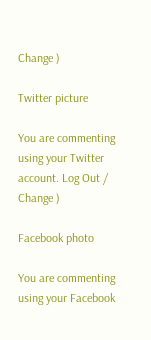Change )

Twitter picture

You are commenting using your Twitter account. Log Out /  Change )

Facebook photo

You are commenting using your Facebook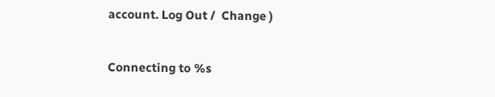account. Log Out /  Change )

Connecting to %s